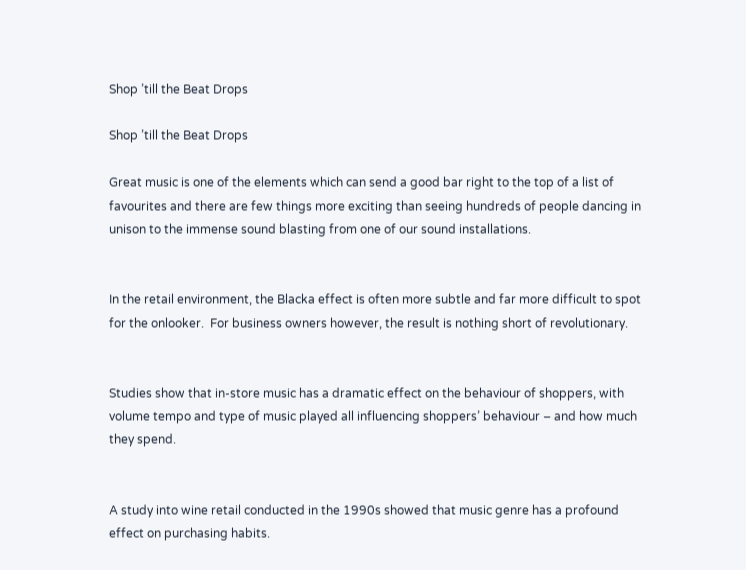Shop ’till the Beat Drops

Shop ’till the Beat Drops

Great music is one of the elements which can send a good bar right to the top of a list of favourites and there are few things more exciting than seeing hundreds of people dancing in unison to the immense sound blasting from one of our sound installations.


In the retail environment, the Blacka effect is often more subtle and far more difficult to spot for the onlooker.  For business owners however, the result is nothing short of revolutionary.


Studies show that in-store music has a dramatic effect on the behaviour of shoppers, with volume tempo and type of music played all influencing shoppers’ behaviour – and how much they spend.


A study into wine retail conducted in the 1990s showed that music genre has a profound effect on purchasing habits.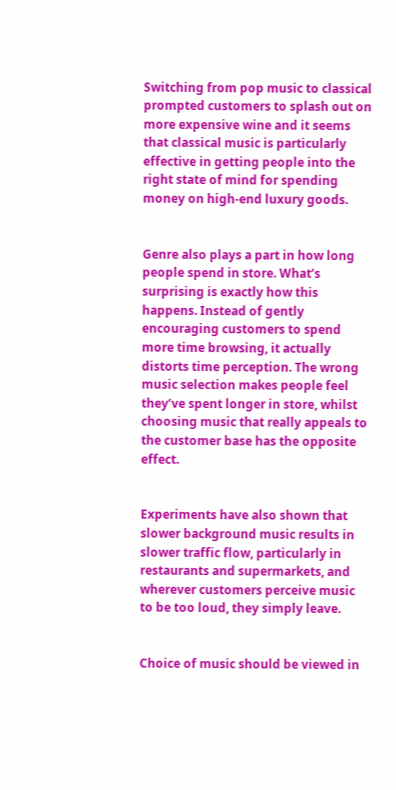Switching from pop music to classical prompted customers to splash out on more expensive wine and it seems that classical music is particularly effective in getting people into the right state of mind for spending money on high-end luxury goods.


Genre also plays a part in how long people spend in store. What’s surprising is exactly how this happens. Instead of gently encouraging customers to spend more time browsing, it actually distorts time perception. The wrong music selection makes people feel they’ve spent longer in store, whilst choosing music that really appeals to the customer base has the opposite effect.


Experiments have also shown that slower background music results in slower traffic flow, particularly in restaurants and supermarkets, and wherever customers perceive music to be too loud, they simply leave.


Choice of music should be viewed in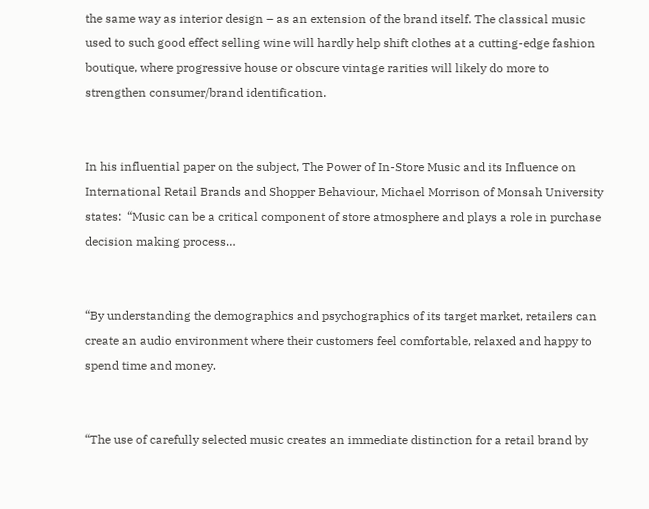the same way as interior design – as an extension of the brand itself. The classical music used to such good effect selling wine will hardly help shift clothes at a cutting-edge fashion boutique, where progressive house or obscure vintage rarities will likely do more to strengthen consumer/brand identification.


In his influential paper on the subject, The Power of In-Store Music and its Influence on International Retail Brands and Shopper Behaviour, Michael Morrison of Monsah University states:  “Music can be a critical component of store atmosphere and plays a role in purchase decision making process…


“By understanding the demographics and psychographics of its target market, retailers can create an audio environment where their customers feel comfortable, relaxed and happy to spend time and money.


“The use of carefully selected music creates an immediate distinction for a retail brand by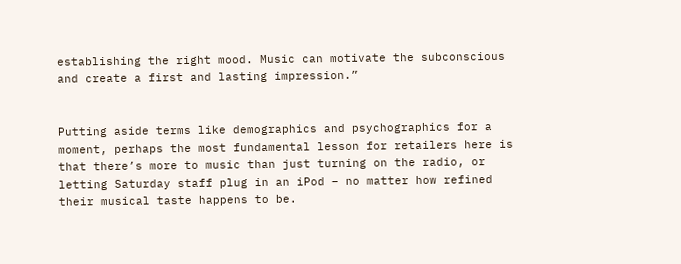establishing the right mood. Music can motivate the subconscious and create a first and lasting impression.”


Putting aside terms like demographics and psychographics for a moment, perhaps the most fundamental lesson for retailers here is that there’s more to music than just turning on the radio, or letting Saturday staff plug in an iPod – no matter how refined their musical taste happens to be.